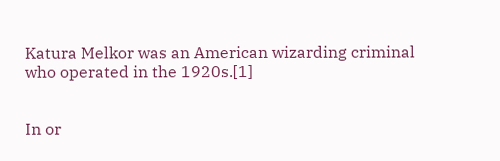Katura Melkor was an American wizarding criminal who operated in the 1920s.[1]


In or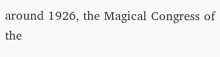around 1926, the Magical Congress of the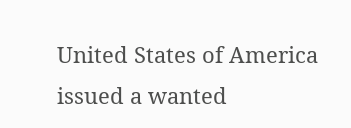United States of America issued a wanted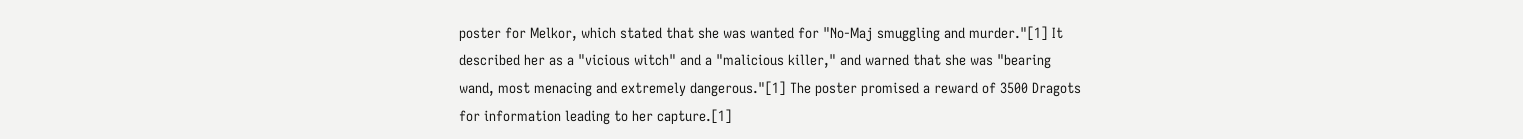poster for Melkor, which stated that she was wanted for "No-Maj smuggling and murder."[1] It described her as a "vicious witch" and a "malicious killer," and warned that she was "bearing wand, most menacing and extremely dangerous."[1] The poster promised a reward of 3500 Dragots for information leading to her capture.[1]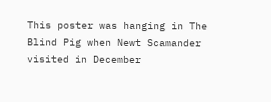This poster was hanging in The Blind Pig when Newt Scamander visited in December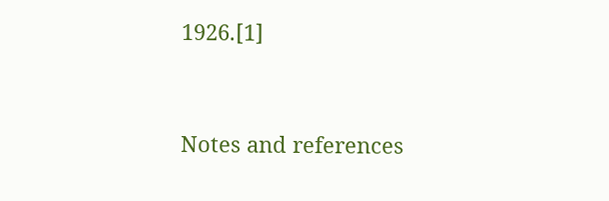1926.[1]


Notes and references